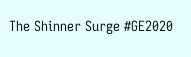The Shinner Surge #GE2020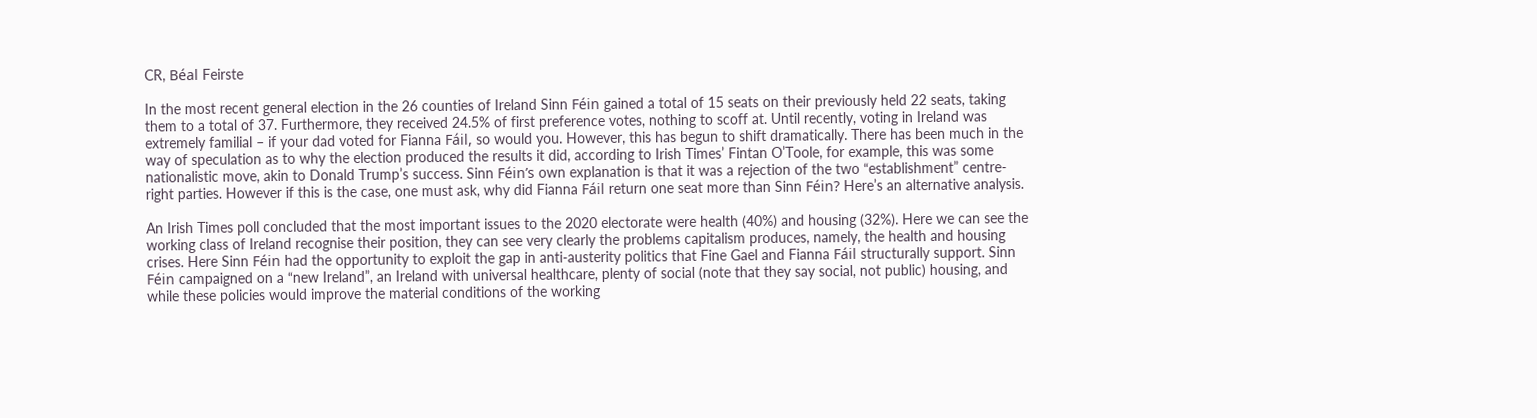CR, Béal Feirste

In the most recent general election in the 26 counties of Ireland Sinn Féin gained a total of 15 seats on their previously held 22 seats, taking them to a total of 37. Furthermore, they received 24.5% of first preference votes, nothing to scoff at. Until recently, voting in Ireland was extremely familial – if your dad voted for Fianna Fáil, so would you. However, this has begun to shift dramatically. There has been much in the way of speculation as to why the election produced the results it did, according to Irish Times’ Fintan O’Toole, for example, this was some nationalistic move, akin to Donald Trump’s success. Sinn Féin’s own explanation is that it was a rejection of the two “establishment” centre-right parties. However if this is the case, one must ask, why did Fianna Fáil return one seat more than Sinn Féin? Here’s an alternative analysis.

An Irish Times poll concluded that the most important issues to the 2020 electorate were health (40%) and housing (32%). Here we can see the working class of Ireland recognise their position, they can see very clearly the problems capitalism produces, namely, the health and housing crises. Here Sinn Féin had the opportunity to exploit the gap in anti-austerity politics that Fine Gael and Fianna Fáil structurally support. Sinn Féin campaigned on a “new Ireland”, an Ireland with universal healthcare, plenty of social (note that they say social, not public) housing, and while these policies would improve the material conditions of the working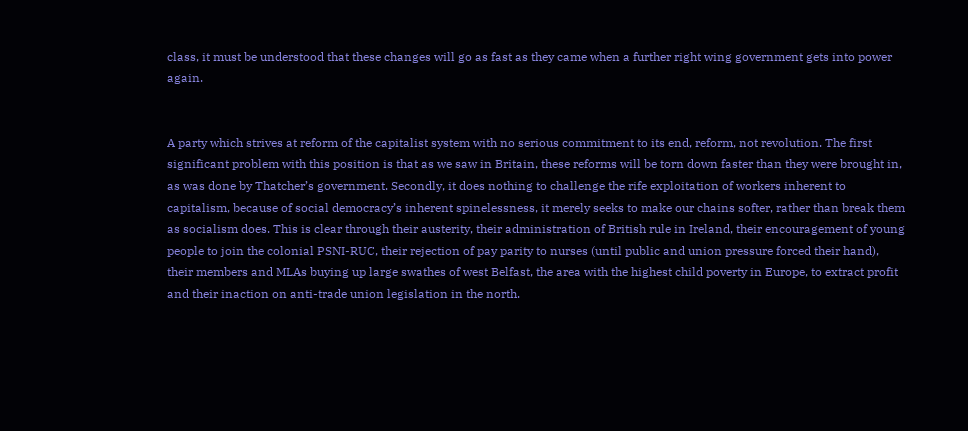class, it must be understood that these changes will go as fast as they came when a further right wing government gets into power again.


A party which strives at reform of the capitalist system with no serious commitment to its end, reform, not revolution. The first significant problem with this position is that as we saw in Britain, these reforms will be torn down faster than they were brought in, as was done by Thatcher’s government. Secondly, it does nothing to challenge the rife exploitation of workers inherent to capitalism, because of social democracy’s inherent spinelessness, it merely seeks to make our chains softer, rather than break them as socialism does. This is clear through their austerity, their administration of British rule in Ireland, their encouragement of young people to join the colonial PSNI-RUC, their rejection of pay parity to nurses (until public and union pressure forced their hand), their members and MLAs buying up large swathes of west Belfast, the area with the highest child poverty in Europe, to extract profit and their inaction on anti-trade union legislation in the north.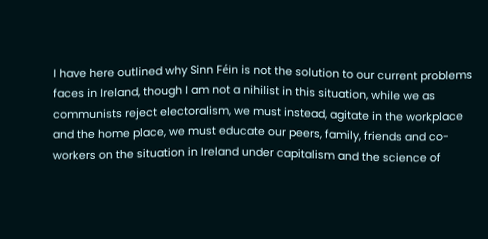I have here outlined why Sinn Féin is not the solution to our current problems faces in Ireland, though I am not a nihilist in this situation, while we as communists reject electoralism, we must instead, agitate in the workplace and the home place, we must educate our peers, family, friends and co-workers on the situation in Ireland under capitalism and the science of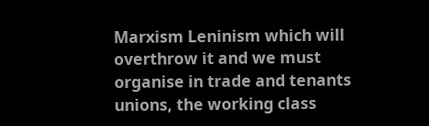Marxism Leninism which will overthrow it and we must organise in trade and tenants unions, the working class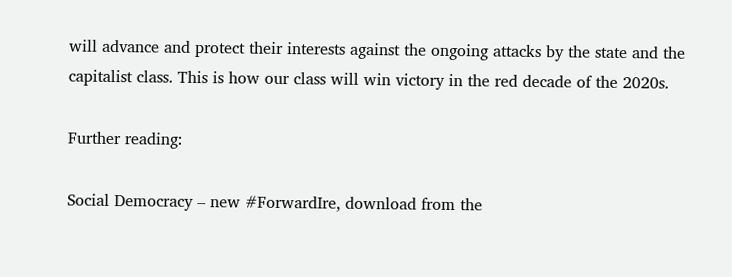will advance and protect their interests against the ongoing attacks by the state and the capitalist class. This is how our class will win victory in the red decade of the 2020s.

Further reading:

Social Democracy – new #ForwardIre, download from the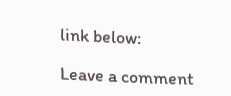link below:

Leave a comment